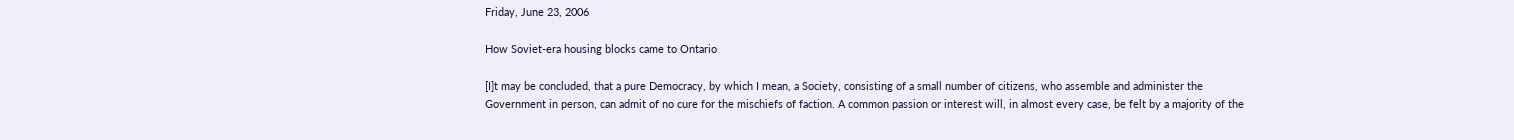Friday, June 23, 2006

How Soviet-era housing blocks came to Ontario

[I]t may be concluded, that a pure Democracy, by which I mean, a Society, consisting of a small number of citizens, who assemble and administer the Government in person, can admit of no cure for the mischiefs of faction. A common passion or interest will, in almost every case, be felt by a majority of the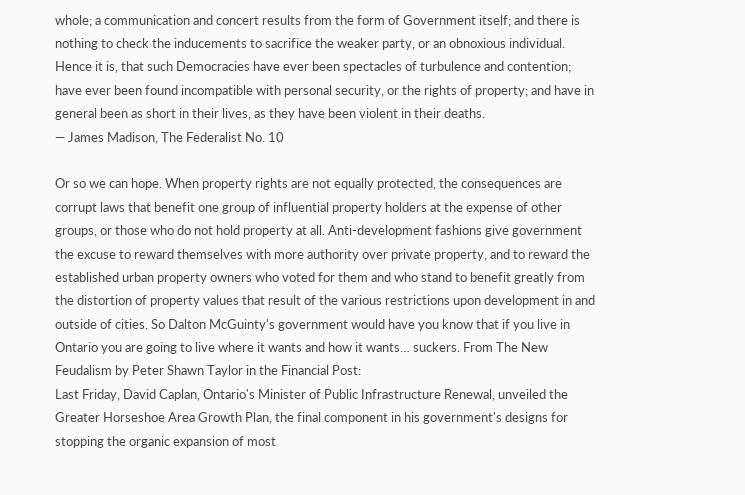whole; a communication and concert results from the form of Government itself; and there is nothing to check the inducements to sacrifice the weaker party, or an obnoxious individual. Hence it is, that such Democracies have ever been spectacles of turbulence and contention; have ever been found incompatible with personal security, or the rights of property; and have in general been as short in their lives, as they have been violent in their deaths.
— James Madison, The Federalist No. 10

Or so we can hope. When property rights are not equally protected, the consequences are corrupt laws that benefit one group of influential property holders at the expense of other groups, or those who do not hold property at all. Anti-development fashions give government the excuse to reward themselves with more authority over private property, and to reward the established urban property owners who voted for them and who stand to benefit greatly from the distortion of property values that result of the various restrictions upon development in and outside of cities. So Dalton McGuinty's government would have you know that if you live in Ontario you are going to live where it wants and how it wants… suckers. From The New Feudalism by Peter Shawn Taylor in the Financial Post:
Last Friday, David Caplan, Ontario's Minister of Public Infrastructure Renewal, unveiled the Greater Horseshoe Area Growth Plan, the final component in his government's designs for stopping the organic expansion of most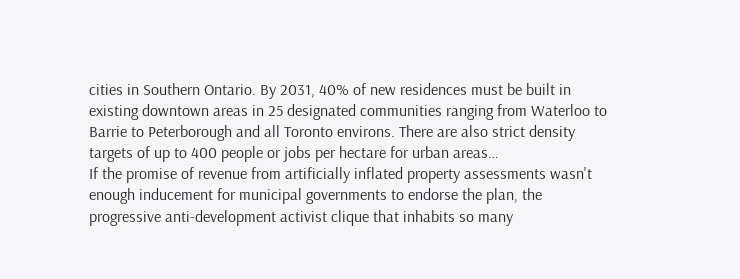cities in Southern Ontario. By 2031, 40% of new residences must be built in existing downtown areas in 25 designated communities ranging from Waterloo to Barrie to Peterborough and all Toronto environs. There are also strict density targets of up to 400 people or jobs per hectare for urban areas…
If the promise of revenue from artificially inflated property assessments wasn't enough inducement for municipal governments to endorse the plan, the progressive anti-development activist clique that inhabits so many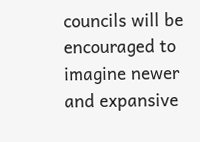councils will be encouraged to imagine newer and expansive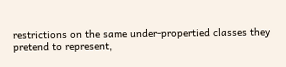restrictions on the same under-propertied classes they pretend to represent,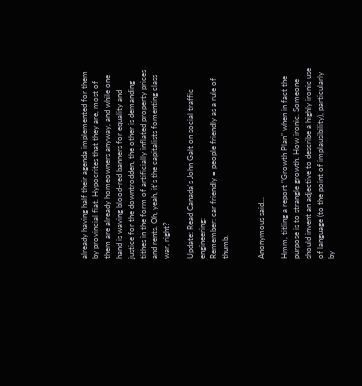already having half their agenda implemented for them by provincial fiat. Hypocrites that they are, most of them are already homeowners anyway, and while one hand is waving blood-red banners for equality and justice for the downtrodden, the other is demanding tithes in the form of artificially inflated property prices and rents. Oh, yeah, it's the capitalists fomenting class war, right?

Update: Read Canada's John Galt on social traffic engineering:
Remember: car friendly = people friendly as a rule of thumb.


Anonymous said...

Hmm, titling a report "Growth Plan" when in fact the purpose is to strangle growth. How ironic. Someone should invent an adjective to describe a highly ironic use of language (to the point of implausibility), particularly by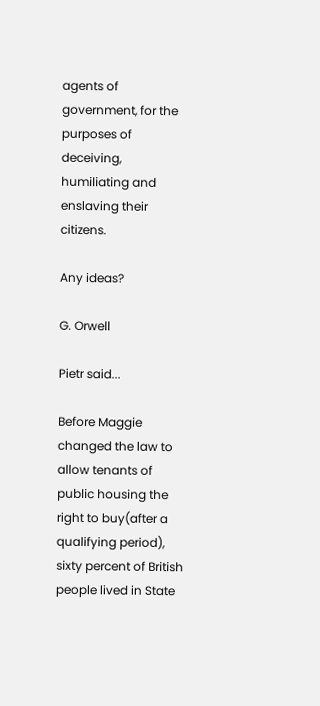agents of government, for the purposes of deceiving, humiliating and enslaving their citizens.

Any ideas?

G. Orwell

Pietr said...

Before Maggie changed the law to allow tenants of public housing the right to buy(after a qualifying period), sixty percent of British people lived in State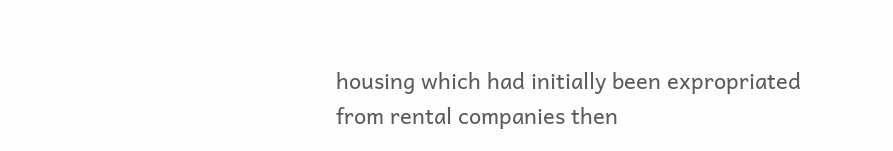housing which had initially been expropriated from rental companies then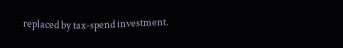replaced by tax-spend investment.